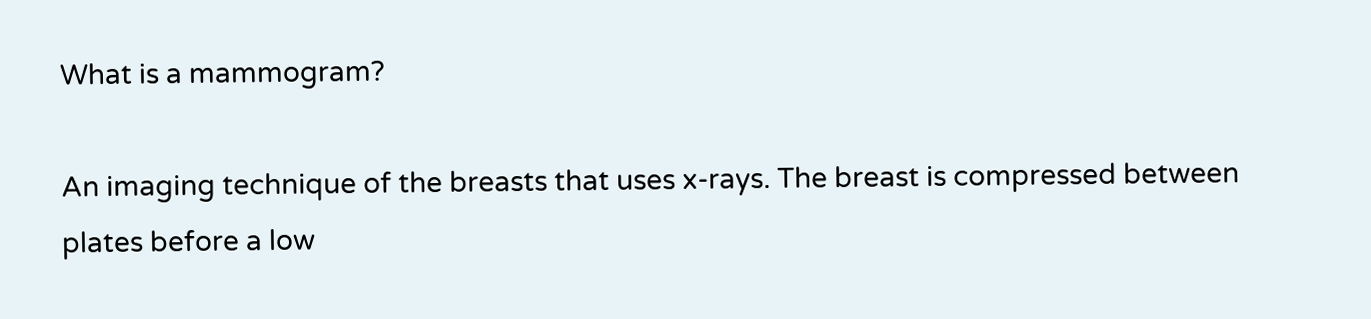What is a mammogram?

An imaging technique of the breasts that uses x-rays. The breast is compressed between plates before a low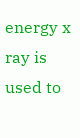energy x ray is used to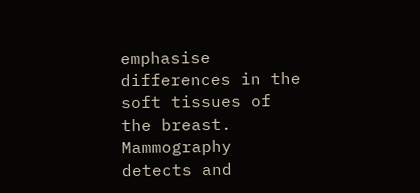emphasise differences in the soft tissues of the breast. Mammography detects and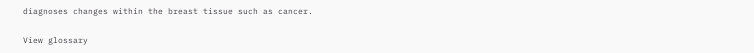diagnoses changes within the breast tissue such as cancer.

View glossary